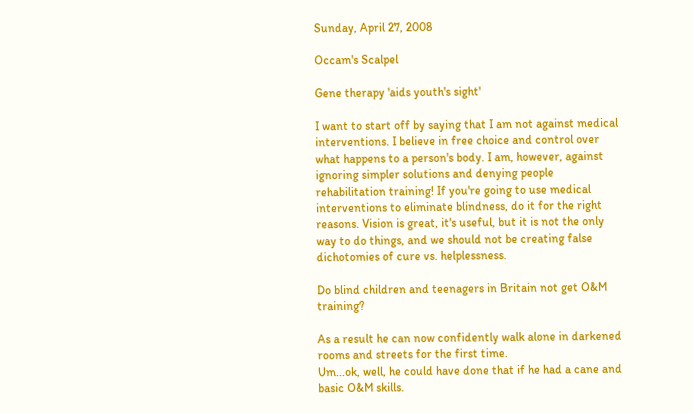Sunday, April 27, 2008

Occam's Scalpel

Gene therapy 'aids youth's sight'

I want to start off by saying that I am not against medical interventions. I believe in free choice and control over what happens to a person's body. I am, however, against ignoring simpler solutions and denying people rehabilitation training! If you're going to use medical interventions to eliminate blindness, do it for the right reasons. Vision is great, it's useful, but it is not the only way to do things, and we should not be creating false dichotomies of cure vs. helplessness.

Do blind children and teenagers in Britain not get O&M training?

As a result he can now confidently walk alone in darkened rooms and streets for the first time.
Um...ok, well, he could have done that if he had a cane and basic O&M skills.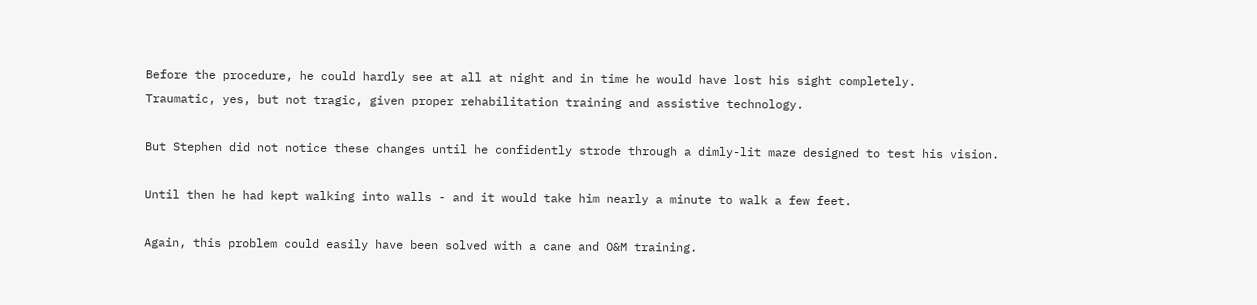Before the procedure, he could hardly see at all at night and in time he would have lost his sight completely.
Traumatic, yes, but not tragic, given proper rehabilitation training and assistive technology.

But Stephen did not notice these changes until he confidently strode through a dimly-lit maze designed to test his vision.

Until then he had kept walking into walls - and it would take him nearly a minute to walk a few feet.

Again, this problem could easily have been solved with a cane and O&M training.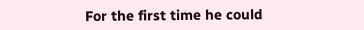For the first time he could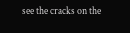see the cracks on the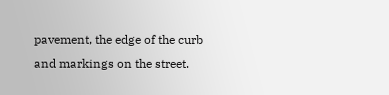pavement, the edge of the curb and markings on the street.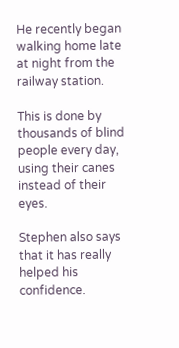He recently began walking home late at night from the railway station.

This is done by thousands of blind people every day, using their canes instead of their eyes.

Stephen also says that it has really helped his confidence.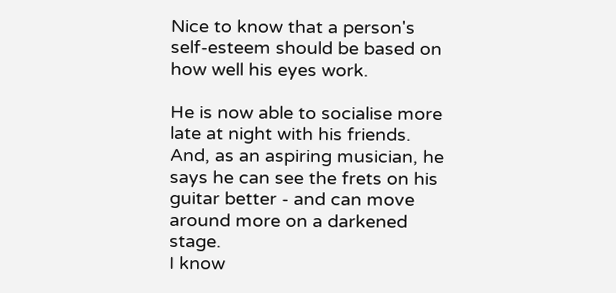Nice to know that a person's self-esteem should be based on how well his eyes work.

He is now able to socialise more late at night with his friends. And, as an aspiring musician, he says he can see the frets on his guitar better - and can move around more on a darkened stage.
I know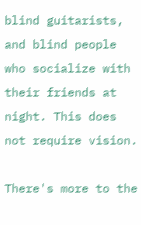blind guitarists, and blind people who socialize with their friends at night. This does not require vision.

There's more to the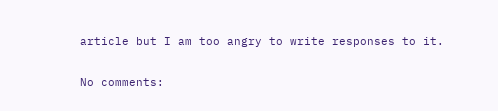article but I am too angry to write responses to it.

No comments: